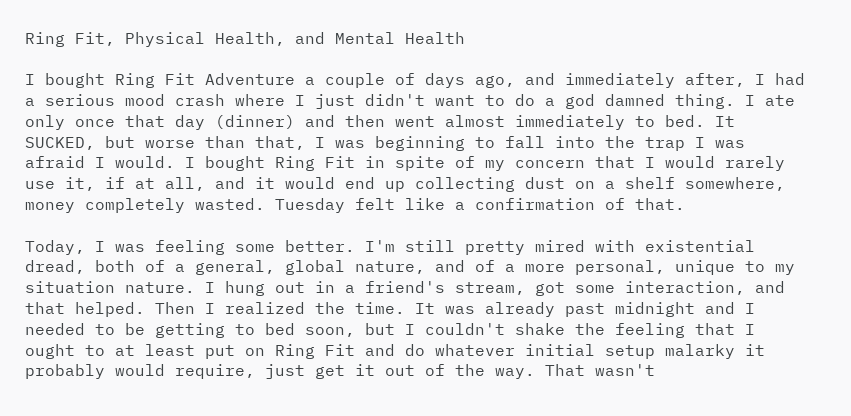Ring Fit, Physical Health, and Mental Health

I bought Ring Fit Adventure a couple of days ago, and immediately after, I had a serious mood crash where I just didn't want to do a god damned thing. I ate only once that day (dinner) and then went almost immediately to bed. It SUCKED, but worse than that, I was beginning to fall into the trap I was afraid I would. I bought Ring Fit in spite of my concern that I would rarely use it, if at all, and it would end up collecting dust on a shelf somewhere, money completely wasted. Tuesday felt like a confirmation of that.

Today, I was feeling some better. I'm still pretty mired with existential dread, both of a general, global nature, and of a more personal, unique to my situation nature. I hung out in a friend's stream, got some interaction, and that helped. Then I realized the time. It was already past midnight and I needed to be getting to bed soon, but I couldn't shake the feeling that I ought to at least put on Ring Fit and do whatever initial setup malarky it probably would require, just get it out of the way. That wasn't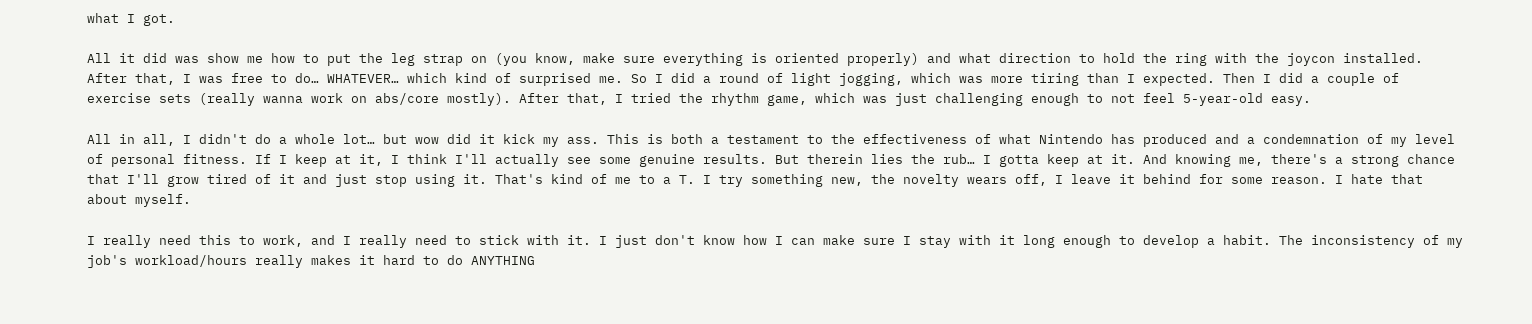what I got.

All it did was show me how to put the leg strap on (you know, make sure everything is oriented properly) and what direction to hold the ring with the joycon installed. After that, I was free to do… WHATEVER… which kind of surprised me. So I did a round of light jogging, which was more tiring than I expected. Then I did a couple of exercise sets (really wanna work on abs/core mostly). After that, I tried the rhythm game, which was just challenging enough to not feel 5-year-old easy.

All in all, I didn't do a whole lot… but wow did it kick my ass. This is both a testament to the effectiveness of what Nintendo has produced and a condemnation of my level of personal fitness. If I keep at it, I think I'll actually see some genuine results. But therein lies the rub… I gotta keep at it. And knowing me, there's a strong chance that I'll grow tired of it and just stop using it. That's kind of me to a T. I try something new, the novelty wears off, I leave it behind for some reason. I hate that about myself.

I really need this to work, and I really need to stick with it. I just don't know how I can make sure I stay with it long enough to develop a habit. The inconsistency of my job's workload/hours really makes it hard to do ANYTHING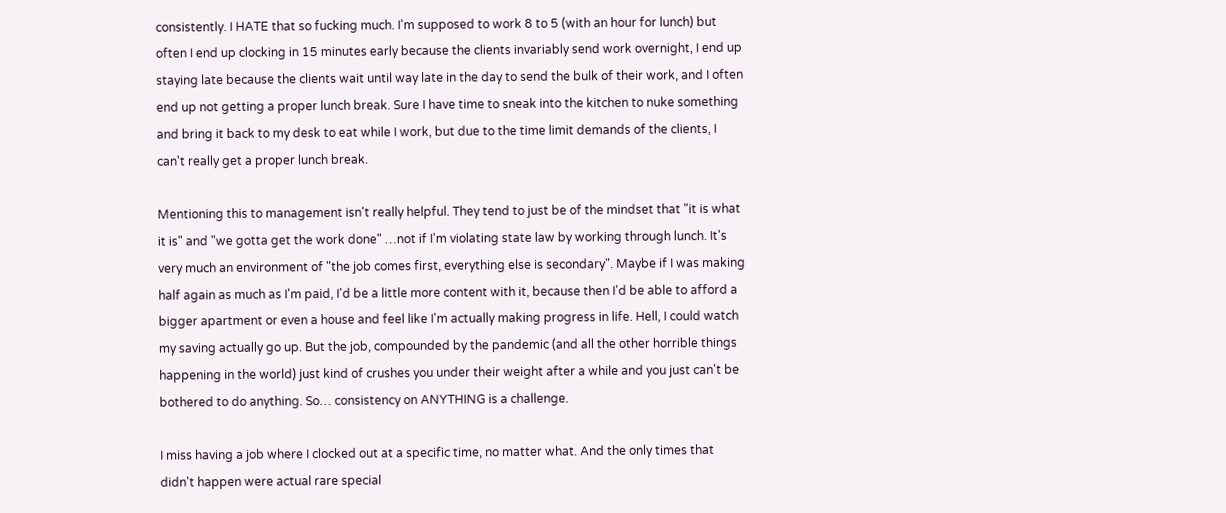consistently. I HATE that so fucking much. I'm supposed to work 8 to 5 (with an hour for lunch) but often I end up clocking in 15 minutes early because the clients invariably send work overnight, I end up staying late because the clients wait until way late in the day to send the bulk of their work, and I often end up not getting a proper lunch break. Sure I have time to sneak into the kitchen to nuke something and bring it back to my desk to eat while I work, but due to the time limit demands of the clients, I can't really get a proper lunch break.

Mentioning this to management isn't really helpful. They tend to just be of the mindset that "it is what it is" and "we gotta get the work done" …not if I'm violating state law by working through lunch. It's very much an environment of "the job comes first, everything else is secondary". Maybe if I was making half again as much as I'm paid, I'd be a little more content with it, because then I'd be able to afford a bigger apartment or even a house and feel like I'm actually making progress in life. Hell, I could watch my saving actually go up. But the job, compounded by the pandemic (and all the other horrible things happening in the world) just kind of crushes you under their weight after a while and you just can't be bothered to do anything. So… consistency on ANYTHING is a challenge.

I miss having a job where I clocked out at a specific time, no matter what. And the only times that didn't happen were actual rare special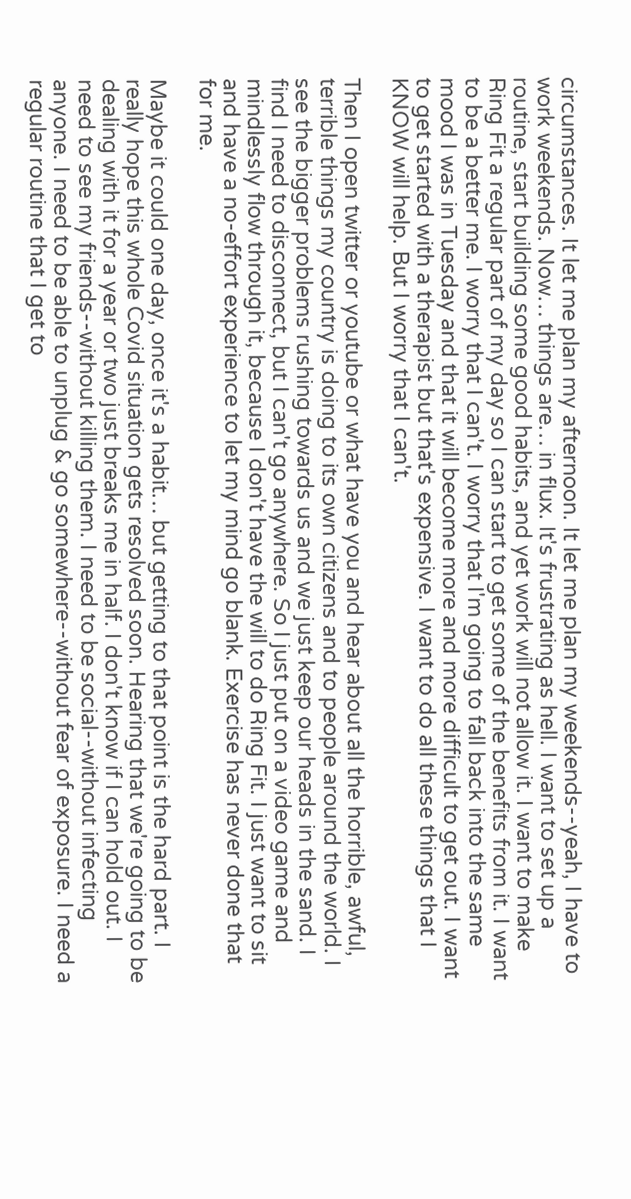circumstances. It let me plan my afternoon. It let me plan my weekends--yeah, I have to work weekends. Now… things are… in flux. It's frustrating as hell. I want to set up a routine, start building some good habits, and yet work will not allow it. I want to make Ring Fit a regular part of my day so I can start to get some of the benefits from it. I want to be a better me. I worry that I can't. I worry that I'm going to fall back into the same mood I was in Tuesday and that it will become more and more difficult to get out. I want to get started with a therapist but that's expensive. I want to do all these things that I KNOW will help. But I worry that I can't.

Then I open twitter or youtube or what have you and hear about all the horrible, awful, terrible things my country is doing to its own citizens and to people around the world. I see the bigger problems rushing towards us and we just keep our heads in the sand. I find I need to disconnect, but I can't go anywhere. So I just put on a video game and mindlessly flow through it, because I don't have the will to do Ring Fit. I just want to sit and have a no-effort experience to let my mind go blank. Exercise has never done that for me.

Maybe it could one day, once it's a habit… but getting to that point is the hard part. I really hope this whole Covid situation gets resolved soon. Hearing that we're going to be dealing with it for a year or two just breaks me in half. I don't know if I can hold out. I need to see my friends--without killing them. I need to be social--without infecting anyone. I need to be able to unplug & go somewhere--without fear of exposure. I need a regular routine that I get to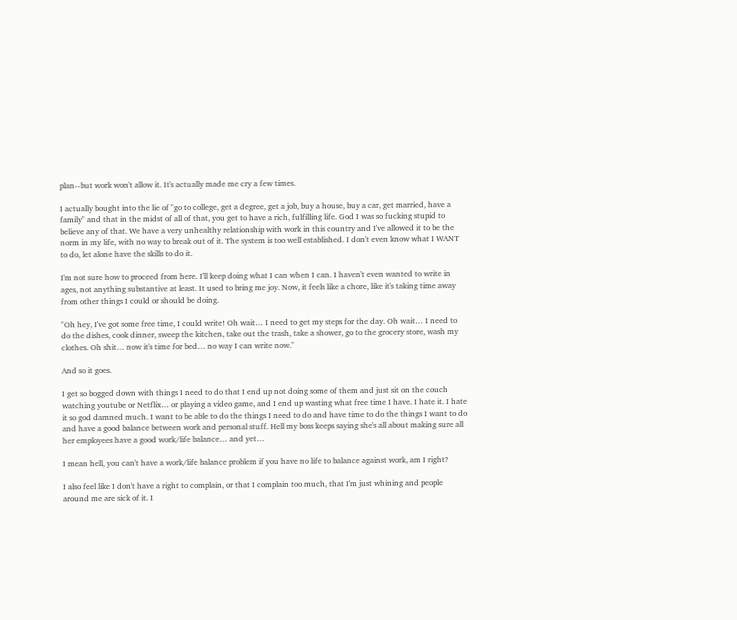plan--but work won't allow it. It's actually made me cry a few times.

I actually bought into the lie of "go to college, get a degree, get a job, buy a house, buy a car, get married, have a family" and that in the midst of all of that, you get to have a rich, fulfilling life. God I was so fucking stupid to believe any of that. We have a very unhealthy relationship with work in this country and I've allowed it to be the norm in my life, with no way to break out of it. The system is too well established. I don't even know what I WANT to do, let alone have the skills to do it.

I'm not sure how to proceed from here. I'll keep doing what I can when I can. I haven't even wanted to write in ages, not anything substantive at least. It used to bring me joy. Now, it feels like a chore, like it's taking time away from other things I could or should be doing.

"Oh hey, I've got some free time, I could write! Oh wait… I need to get my steps for the day. Oh wait… I need to do the dishes, cook dinner, sweep the kitchen, take out the trash, take a shower, go to the grocery store, wash my clothes. Oh shit… now it's time for bed… no way I can write now."

And so it goes.

I get so bogged down with things I need to do that I end up not doing some of them and just sit on the couch watching youtube or Netflix… or playing a video game, and I end up wasting what free time I have. I hate it. I hate it so god damned much. I want to be able to do the things I need to do and have time to do the things I want to do and have a good balance between work and personal stuff. Hell my boss keeps saying she's all about making sure all her employees have a good work/life balance… and yet…

I mean hell, you can't have a work/life balance problem if you have no life to balance against work, am I right?

I also feel like I don't have a right to complain, or that I complain too much, that I'm just whining and people around me are sick of it. I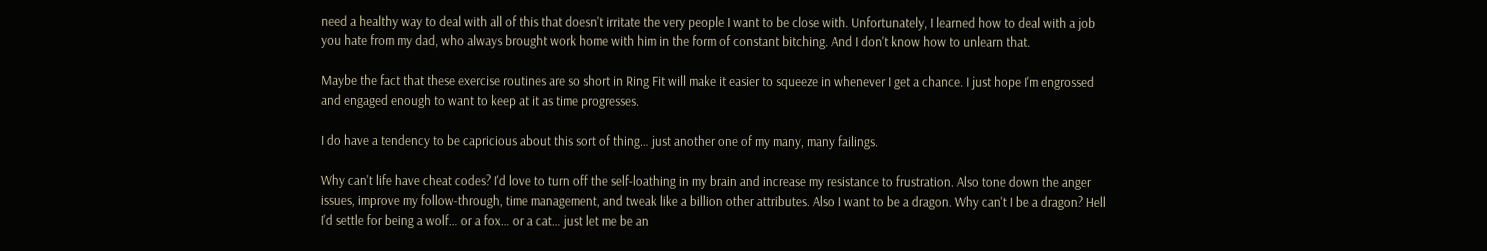need a healthy way to deal with all of this that doesn't irritate the very people I want to be close with. Unfortunately, I learned how to deal with a job you hate from my dad, who always brought work home with him in the form of constant bitching. And I don't know how to unlearn that.

Maybe the fact that these exercise routines are so short in Ring Fit will make it easier to squeeze in whenever I get a chance. I just hope I'm engrossed and engaged enough to want to keep at it as time progresses.

I do have a tendency to be capricious about this sort of thing… just another one of my many, many failings.

Why can't life have cheat codes? I'd love to turn off the self-loathing in my brain and increase my resistance to frustration. Also tone down the anger issues, improve my follow-through, time management, and tweak like a billion other attributes. Also I want to be a dragon. Why can't I be a dragon? Hell I'd settle for being a wolf… or a fox… or a cat… just let me be an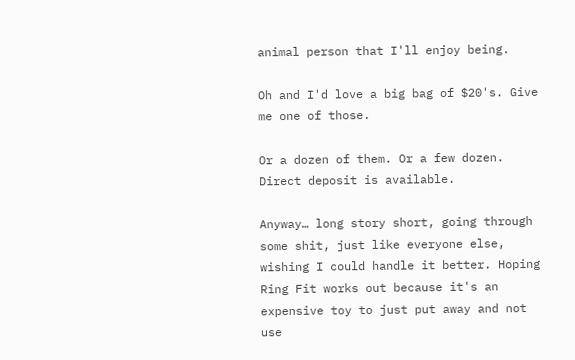animal person that I'll enjoy being.

Oh and I'd love a big bag of $20's. Give me one of those.

Or a dozen of them. Or a few dozen. Direct deposit is available.

Anyway… long story short, going through some shit, just like everyone else, wishing I could handle it better. Hoping Ring Fit works out because it's an expensive toy to just put away and not use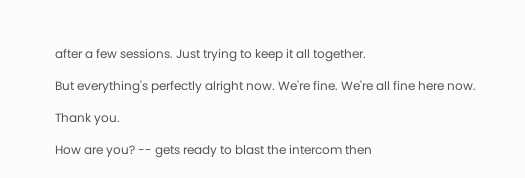after a few sessions. Just trying to keep it all together.

But everything's perfectly alright now. We're fine. We're all fine here now.

Thank you.

How are you? -- gets ready to blast the intercom then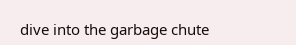dive into the garbage chute